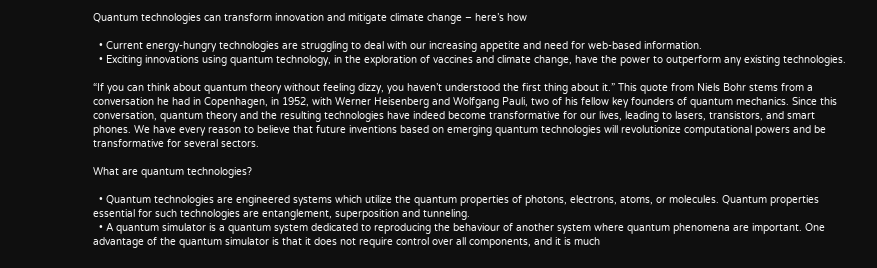Quantum technologies can transform innovation and mitigate climate change – here’s how

  • Current energy-hungry technologies are struggling to deal with our increasing appetite and need for web-based information.
  • Exciting innovations using quantum technology, in the exploration of vaccines and climate change, have the power to outperform any existing technologies.

“If you can think about quantum theory without feeling dizzy, you haven’t understood the first thing about it.” This quote from Niels Bohr stems from a conversation he had in Copenhagen, in 1952, with Werner Heisenberg and Wolfgang Pauli, two of his fellow key founders of quantum mechanics. Since this conversation, quantum theory and the resulting technologies have indeed become transformative for our lives, leading to lasers, transistors, and smart phones. We have every reason to believe that future inventions based on emerging quantum technologies will revolutionize computational powers and be transformative for several sectors.

What are quantum technologies?

  • Quantum technologies are engineered systems which utilize the quantum properties of photons, electrons, atoms, or molecules. Quantum properties essential for such technologies are entanglement, superposition and tunneling.
  • A quantum simulator is a quantum system dedicated to reproducing the behaviour of another system where quantum phenomena are important. One advantage of the quantum simulator is that it does not require control over all components, and it is much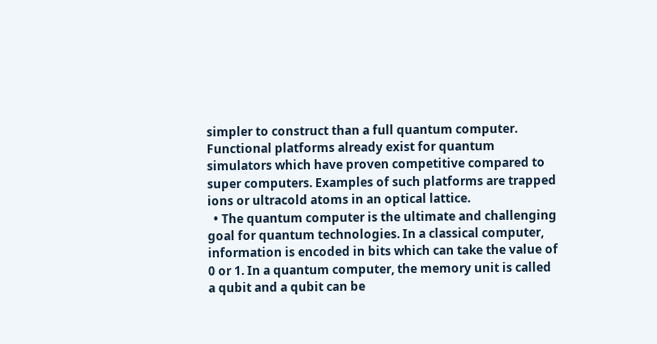simpler to construct than a full quantum computer. Functional platforms already exist for quantum simulators which have proven competitive compared to super computers. Examples of such platforms are trapped ions or ultracold atoms in an optical lattice.
  • The quantum computer is the ultimate and challenging goal for quantum technologies. In a classical computer, information is encoded in bits which can take the value of 0 or 1. In a quantum computer, the memory unit is called a qubit and a qubit can be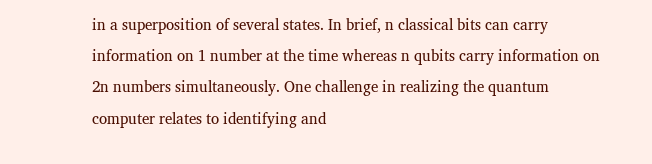in a superposition of several states. In brief, n classical bits can carry information on 1 number at the time whereas n qubits carry information on 2n numbers simultaneously. One challenge in realizing the quantum computer relates to identifying and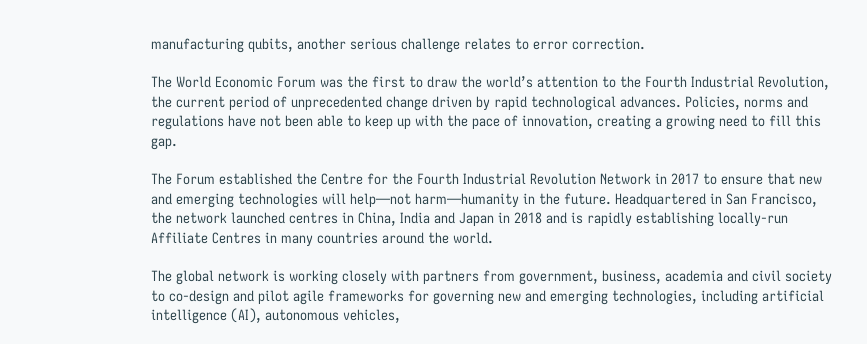manufacturing qubits, another serious challenge relates to error correction.

The World Economic Forum was the first to draw the world’s attention to the Fourth Industrial Revolution, the current period of unprecedented change driven by rapid technological advances. Policies, norms and regulations have not been able to keep up with the pace of innovation, creating a growing need to fill this gap.

The Forum established the Centre for the Fourth Industrial Revolution Network in 2017 to ensure that new and emerging technologies will help—not harm—humanity in the future. Headquartered in San Francisco, the network launched centres in China, India and Japan in 2018 and is rapidly establishing locally-run Affiliate Centres in many countries around the world.

The global network is working closely with partners from government, business, academia and civil society to co-design and pilot agile frameworks for governing new and emerging technologies, including artificial intelligence (AI), autonomous vehicles,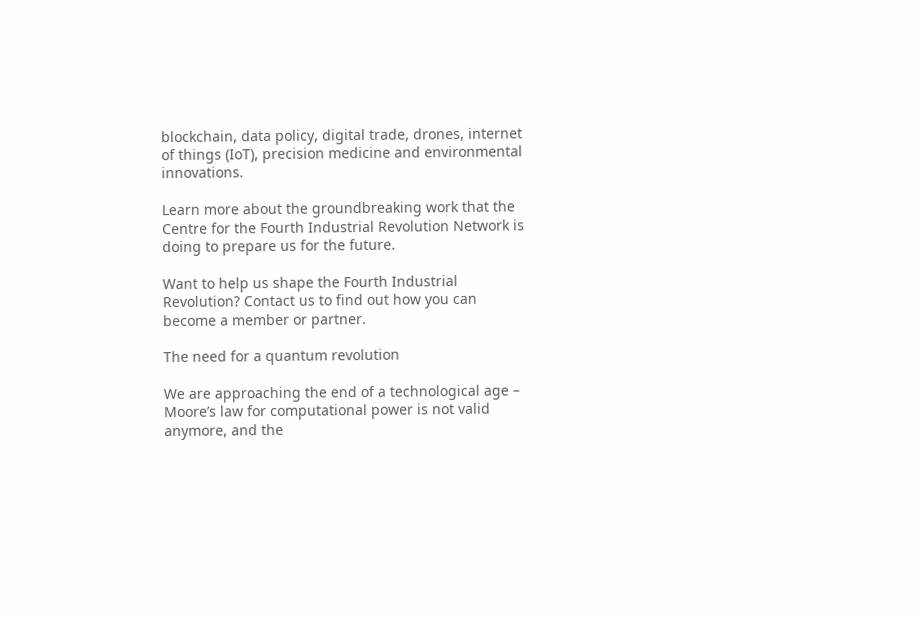blockchain, data policy, digital trade, drones, internet of things (IoT), precision medicine and environmental innovations.

Learn more about the groundbreaking work that the Centre for the Fourth Industrial Revolution Network is doing to prepare us for the future.

Want to help us shape the Fourth Industrial Revolution? Contact us to find out how you can become a member or partner.

The need for a quantum revolution

We are approaching the end of a technological age – Moore’s law for computational power is not valid anymore, and the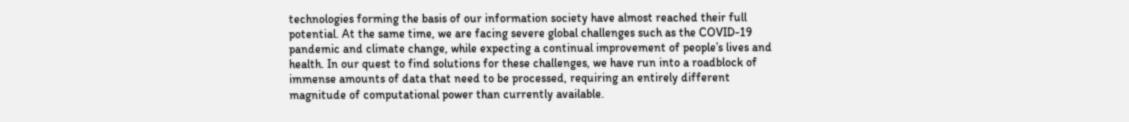technologies forming the basis of our information society have almost reached their full potential. At the same time, we are facing severe global challenges such as the COVID-19 pandemic and climate change, while expecting a continual improvement of people’s lives and health. In our quest to find solutions for these challenges, we have run into a roadblock of immense amounts of data that need to be processed, requiring an entirely different magnitude of computational power than currently available.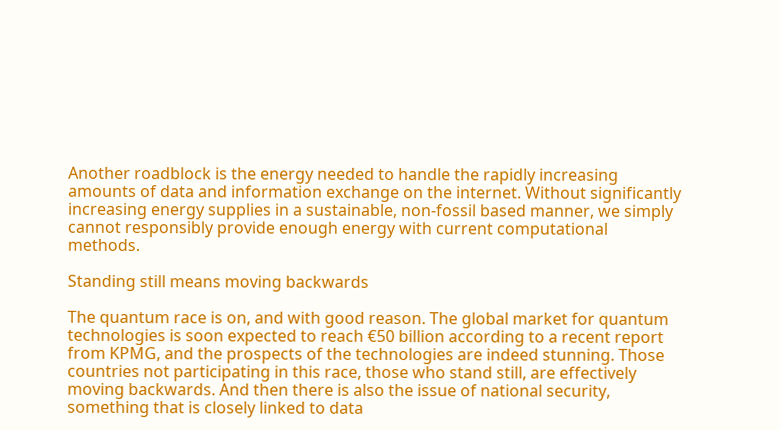Another roadblock is the energy needed to handle the rapidly increasing amounts of data and information exchange on the internet. Without significantly increasing energy supplies in a sustainable, non-fossil based manner, we simply cannot responsibly provide enough energy with current computational methods.

Standing still means moving backwards

The quantum race is on, and with good reason. The global market for quantum technologies is soon expected to reach €50 billion according to a recent report from KPMG, and the prospects of the technologies are indeed stunning. Those countries not participating in this race, those who stand still, are effectively moving backwards. And then there is also the issue of national security, something that is closely linked to data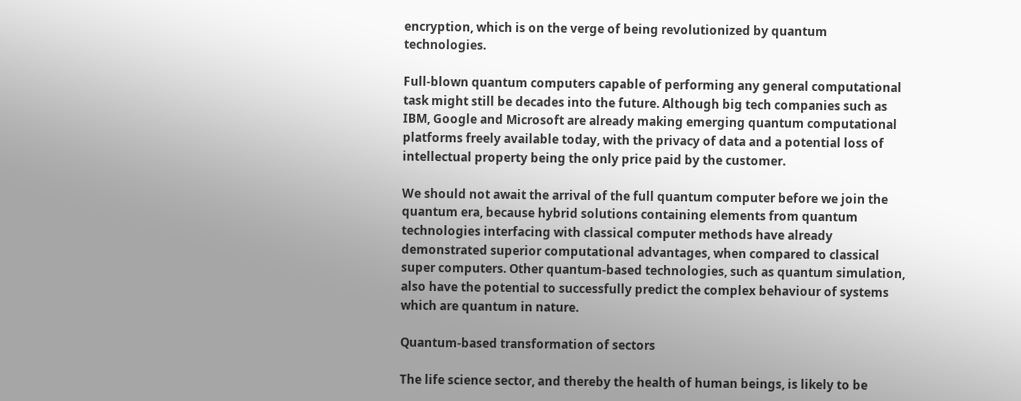encryption, which is on the verge of being revolutionized by quantum technologies.

Full-blown quantum computers capable of performing any general computational task might still be decades into the future. Although big tech companies such as IBM, Google and Microsoft are already making emerging quantum computational platforms freely available today, with the privacy of data and a potential loss of intellectual property being the only price paid by the customer.

We should not await the arrival of the full quantum computer before we join the quantum era, because hybrid solutions containing elements from quantum technologies interfacing with classical computer methods have already demonstrated superior computational advantages, when compared to classical super computers. Other quantum-based technologies, such as quantum simulation, also have the potential to successfully predict the complex behaviour of systems which are quantum in nature.

Quantum-based transformation of sectors

The life science sector, and thereby the health of human beings, is likely to be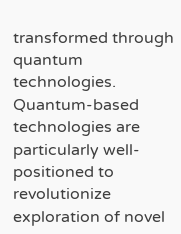transformed through quantum technologies. Quantum-based technologies are particularly well-positioned to revolutionize exploration of novel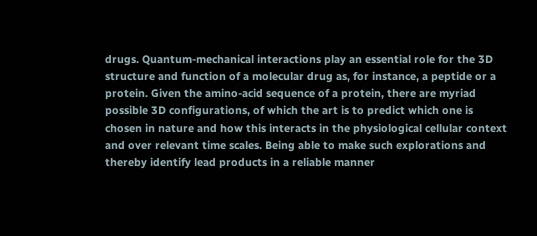drugs. Quantum-mechanical interactions play an essential role for the 3D structure and function of a molecular drug as, for instance, a peptide or a protein. Given the amino-acid sequence of a protein, there are myriad possible 3D configurations, of which the art is to predict which one is chosen in nature and how this interacts in the physiological cellular context and over relevant time scales. Being able to make such explorations and thereby identify lead products in a reliable manner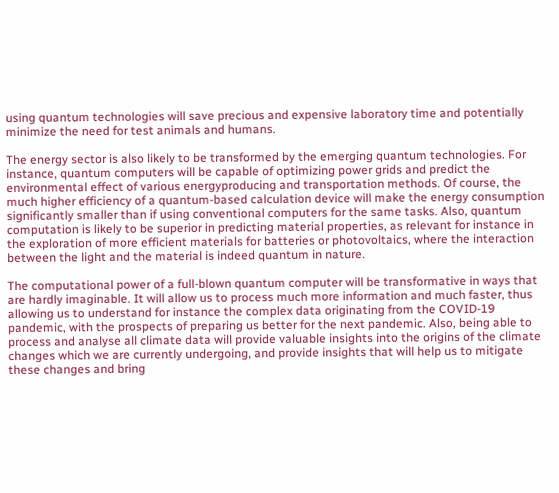using quantum technologies will save precious and expensive laboratory time and potentially minimize the need for test animals and humans.

The energy sector is also likely to be transformed by the emerging quantum technologies. For instance, quantum computers will be capable of optimizing power grids and predict the environmental effect of various energyproducing and transportation methods. Of course, the much higher efficiency of a quantum-based calculation device will make the energy consumption significantly smaller than if using conventional computers for the same tasks. Also, quantum computation is likely to be superior in predicting material properties, as relevant for instance in the exploration of more efficient materials for batteries or photovoltaics, where the interaction between the light and the material is indeed quantum in nature.

The computational power of a full-blown quantum computer will be transformative in ways that are hardly imaginable. It will allow us to process much more information and much faster, thus allowing us to understand for instance the complex data originating from the COVID-19 pandemic, with the prospects of preparing us better for the next pandemic. Also, being able to process and analyse all climate data will provide valuable insights into the origins of the climate changes which we are currently undergoing, and provide insights that will help us to mitigate these changes and bring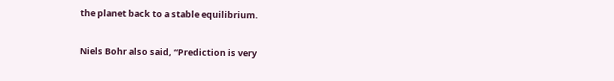the planet back to a stable equilibrium.

Niels Bohr also said, “Prediction is very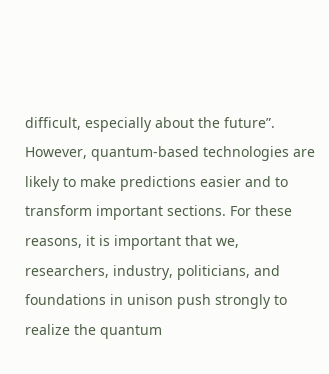difficult, especially about the future”. However, quantum-based technologies are likely to make predictions easier and to transform important sections. For these reasons, it is important that we, researchers, industry, politicians, and foundations in unison push strongly to realize the quantum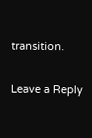transition.

Leave a Reply